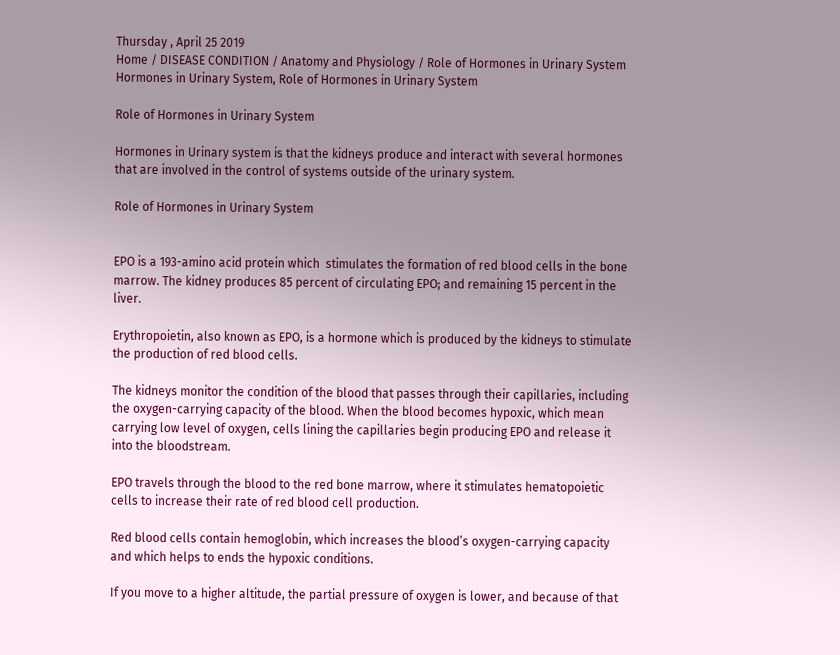Thursday , April 25 2019
Home / DISEASE CONDITION / Anatomy and Physiology / Role of Hormones in Urinary System
Hormones in Urinary System, Role of Hormones in Urinary System

Role of Hormones in Urinary System

Hormones in Urinary system is that the kidneys produce and interact with several hormones that are involved in the control of systems outside of the urinary system.

Role of Hormones in Urinary System


EPO is a 193-amino acid protein which  stimulates the formation of red blood cells in the bone marrow. The kidney produces 85 percent of circulating EPO; and remaining 15 percent in the liver.

Erythropoietin, also known as EPO, is a hormone which is produced by the kidneys to stimulate the production of red blood cells.

The kidneys monitor the condition of the blood that passes through their capillaries, including the oxygen-carrying capacity of the blood. When the blood becomes hypoxic, which mean carrying low level of oxygen, cells lining the capillaries begin producing EPO and release it into the bloodstream.

EPO travels through the blood to the red bone marrow, where it stimulates hematopoietic cells to increase their rate of red blood cell production.

Red blood cells contain hemoglobin, which increases the blood’s oxygen-carrying capacity and which helps to ends the hypoxic conditions.

If you move to a higher altitude, the partial pressure of oxygen is lower, and because of that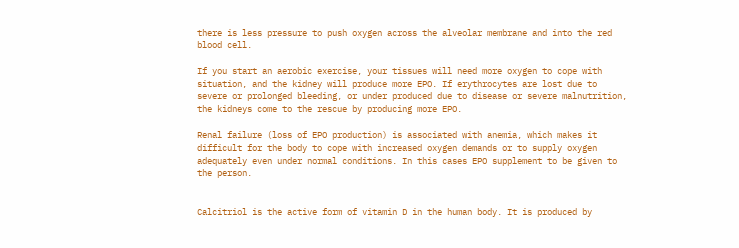there is less pressure to push oxygen across the alveolar membrane and into the red blood cell.

If you start an aerobic exercise, your tissues will need more oxygen to cope with situation, and the kidney will produce more EPO. If erythrocytes are lost due to severe or prolonged bleeding, or under produced due to disease or severe malnutrition, the kidneys come to the rescue by producing more EPO.

Renal failure (loss of EPO production) is associated with anemia, which makes it difficult for the body to cope with increased oxygen demands or to supply oxygen adequately even under normal conditions. In this cases EPO supplement to be given to the person.


Calcitriol is the active form of vitamin D in the human body. It is produced by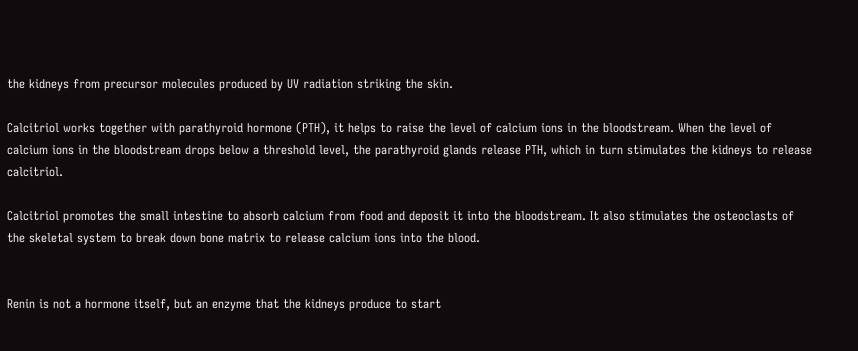the kidneys from precursor molecules produced by UV radiation striking the skin.

Calcitriol works together with parathyroid hormone (PTH), it helps to raise the level of calcium ions in the bloodstream. When the level of calcium ions in the bloodstream drops below a threshold level, the parathyroid glands release PTH, which in turn stimulates the kidneys to release calcitriol.

Calcitriol promotes the small intestine to absorb calcium from food and deposit it into the bloodstream. It also stimulates the osteoclasts of the skeletal system to break down bone matrix to release calcium ions into the blood.


Renin is not a hormone itself, but an enzyme that the kidneys produce to start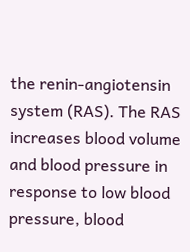the renin-angiotensin system (RAS). The RAS increases blood volume and blood pressure in response to low blood pressure, blood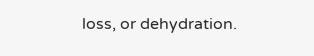loss, or dehydration.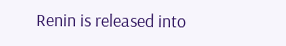Renin is released into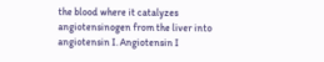the blood where it catalyzes angiotensinogen from the liver into angiotensin I. Angiotensin I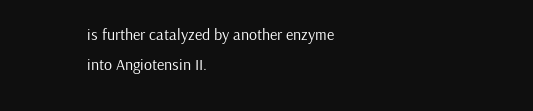is further catalyzed by another enzyme into Angiotensin II.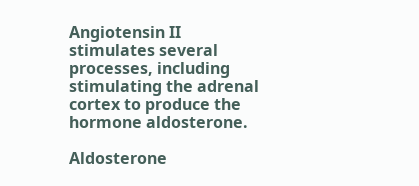Angiotensin II stimulates several processes, including stimulating the adrenal cortex to produce the hormone aldosterone.

Aldosterone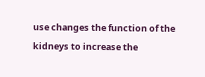use changes the function of the kidneys to increase the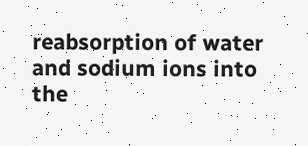reabsorption of water and sodium ions into the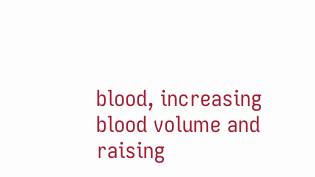blood, increasing blood volume and raising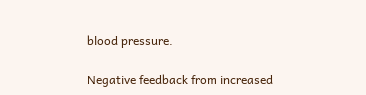blood pressure.

Negative feedback from increased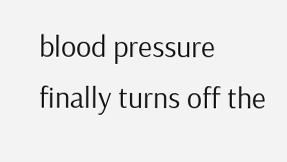blood pressure finally turns off the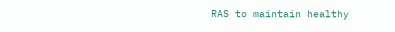RAS to maintain healthy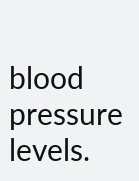blood pressure levels.